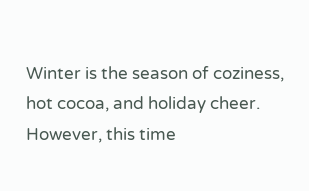Winter is the season of coziness, hot cocoa, and holiday cheer. However, this time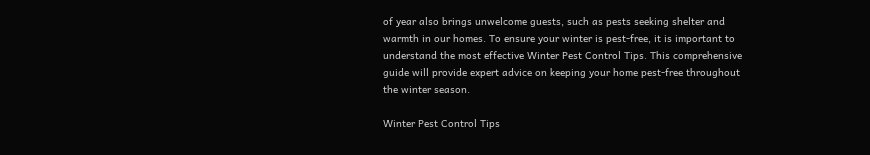of year also brings unwelcome guests, such as pests seeking shelter and warmth in our homes. To ensure your winter is pest-free, it is important to understand the most effective Winter Pest Control Tips. This comprehensive guide will provide expert advice on keeping your home pest-free throughout the winter season.

Winter Pest Control Tips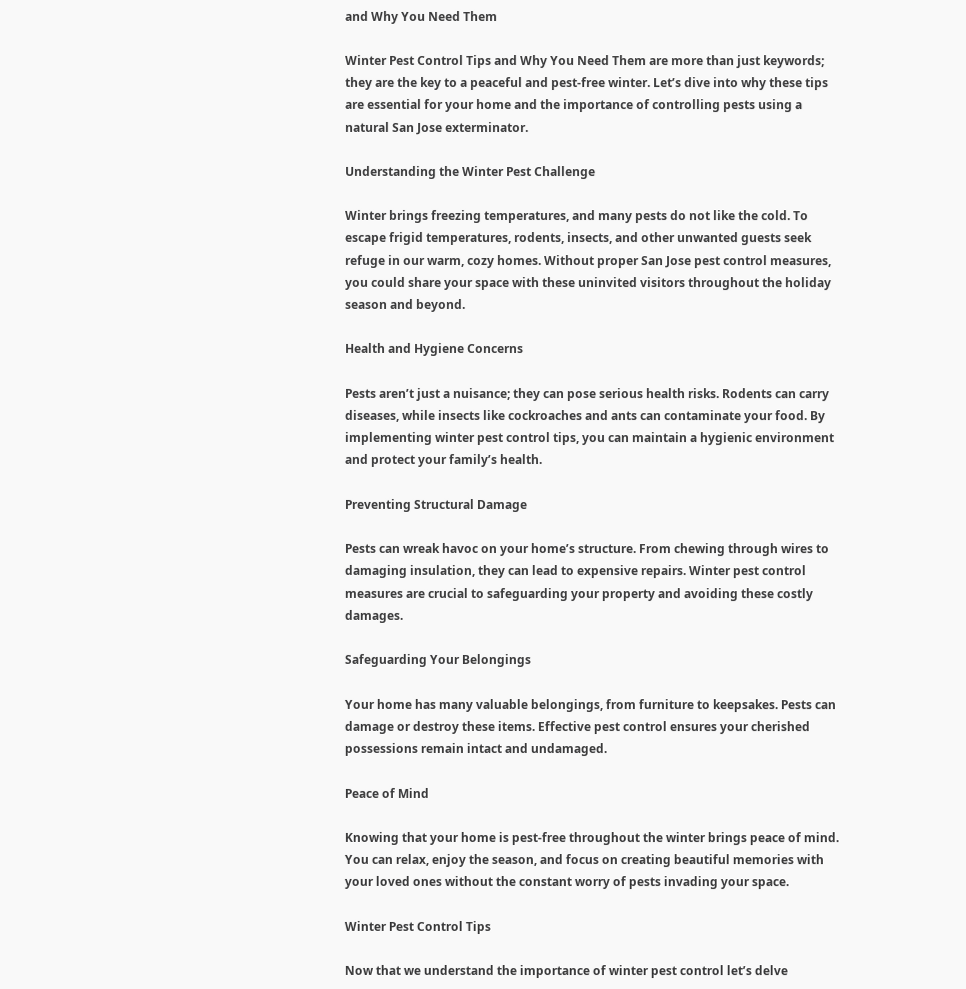and Why You Need Them

Winter Pest Control Tips and Why You Need Them are more than just keywords; they are the key to a peaceful and pest-free winter. Let’s dive into why these tips are essential for your home and the importance of controlling pests using a natural San Jose exterminator.

Understanding the Winter Pest Challenge

Winter brings freezing temperatures, and many pests do not like the cold. To escape frigid temperatures, rodents, insects, and other unwanted guests seek refuge in our warm, cozy homes. Without proper San Jose pest control measures, you could share your space with these uninvited visitors throughout the holiday season and beyond.

Health and Hygiene Concerns

Pests aren’t just a nuisance; they can pose serious health risks. Rodents can carry diseases, while insects like cockroaches and ants can contaminate your food. By implementing winter pest control tips, you can maintain a hygienic environment and protect your family’s health.

Preventing Structural Damage

Pests can wreak havoc on your home’s structure. From chewing through wires to damaging insulation, they can lead to expensive repairs. Winter pest control measures are crucial to safeguarding your property and avoiding these costly damages.

Safeguarding Your Belongings

Your home has many valuable belongings, from furniture to keepsakes. Pests can damage or destroy these items. Effective pest control ensures your cherished possessions remain intact and undamaged.

Peace of Mind

Knowing that your home is pest-free throughout the winter brings peace of mind. You can relax, enjoy the season, and focus on creating beautiful memories with your loved ones without the constant worry of pests invading your space.

Winter Pest Control Tips

Now that we understand the importance of winter pest control let’s delve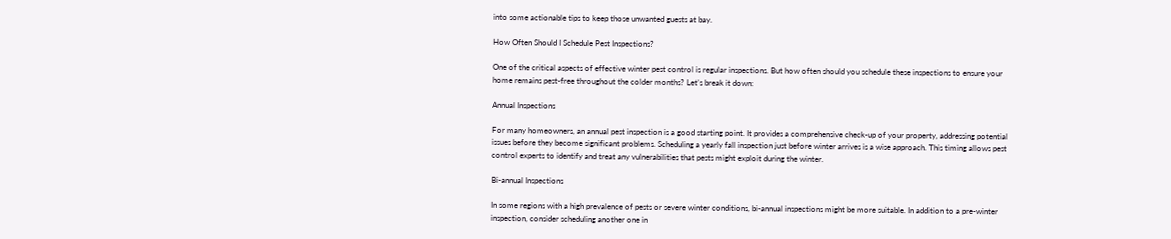into some actionable tips to keep those unwanted guests at bay.

How Often Should I Schedule Pest Inspections?

One of the critical aspects of effective winter pest control is regular inspections. But how often should you schedule these inspections to ensure your home remains pest-free throughout the colder months? Let’s break it down:

Annual Inspections

For many homeowners, an annual pest inspection is a good starting point. It provides a comprehensive check-up of your property, addressing potential issues before they become significant problems. Scheduling a yearly fall inspection just before winter arrives is a wise approach. This timing allows pest control experts to identify and treat any vulnerabilities that pests might exploit during the winter.

Bi-annual Inspections

In some regions with a high prevalence of pests or severe winter conditions, bi-annual inspections might be more suitable. In addition to a pre-winter inspection, consider scheduling another one in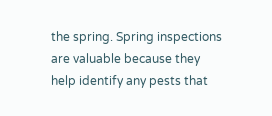the spring. Spring inspections are valuable because they help identify any pests that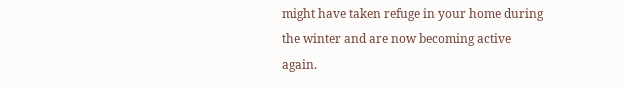might have taken refuge in your home during the winter and are now becoming active again.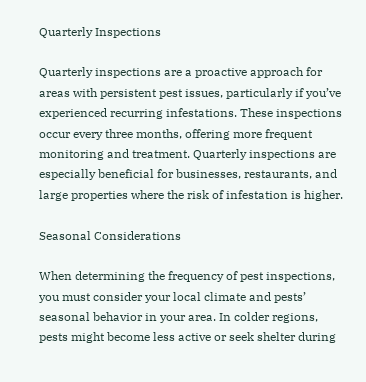Quarterly Inspections

Quarterly inspections are a proactive approach for areas with persistent pest issues, particularly if you’ve experienced recurring infestations. These inspections occur every three months, offering more frequent monitoring and treatment. Quarterly inspections are especially beneficial for businesses, restaurants, and large properties where the risk of infestation is higher.

Seasonal Considerations

When determining the frequency of pest inspections, you must consider your local climate and pests’ seasonal behavior in your area. In colder regions, pests might become less active or seek shelter during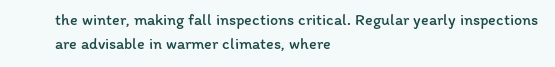the winter, making fall inspections critical. Regular yearly inspections are advisable in warmer climates, where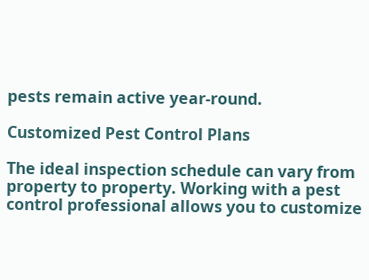pests remain active year-round.

Customized Pest Control Plans

The ideal inspection schedule can vary from property to property. Working with a pest control professional allows you to customize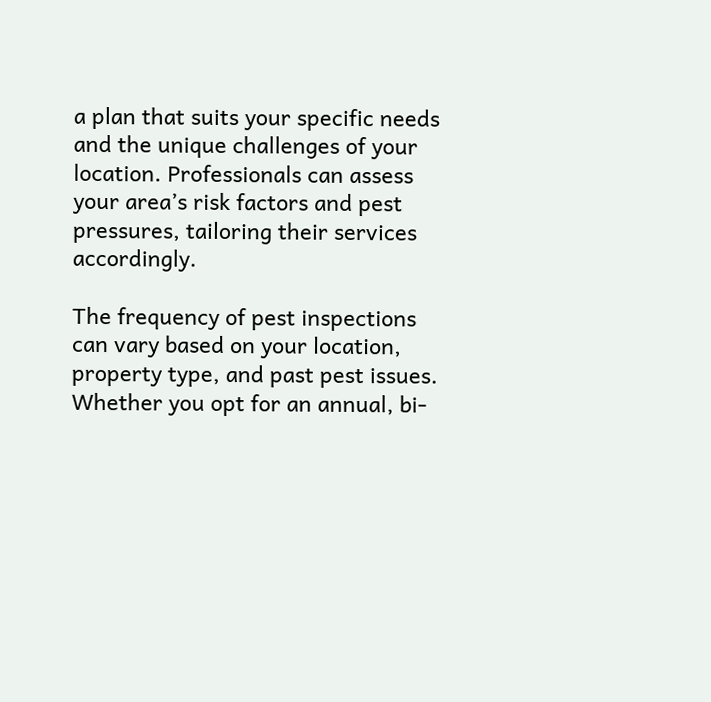a plan that suits your specific needs and the unique challenges of your location. Professionals can assess your area’s risk factors and pest pressures, tailoring their services accordingly.

The frequency of pest inspections can vary based on your location, property type, and past pest issues. Whether you opt for an annual, bi-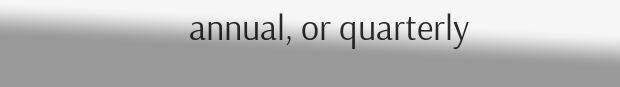annual, or quarterly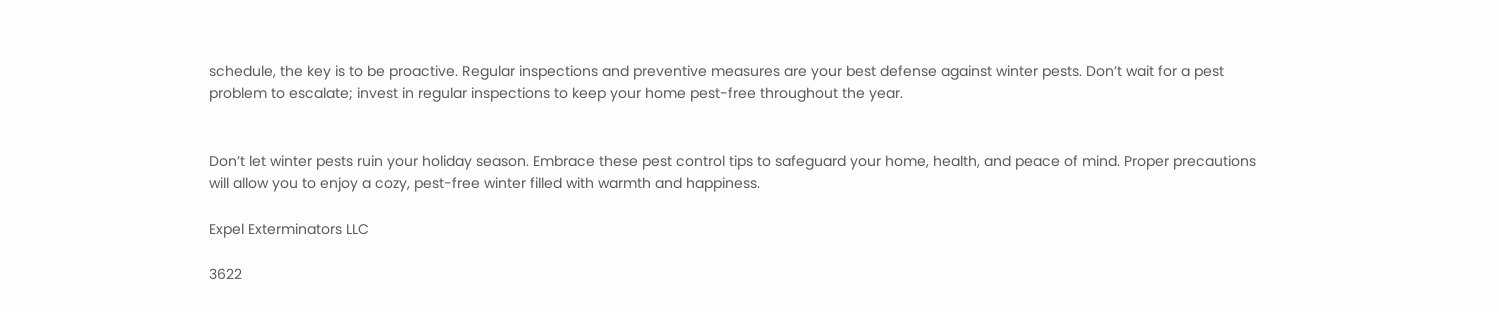schedule, the key is to be proactive. Regular inspections and preventive measures are your best defense against winter pests. Don’t wait for a pest problem to escalate; invest in regular inspections to keep your home pest-free throughout the year.


Don’t let winter pests ruin your holiday season. Embrace these pest control tips to safeguard your home, health, and peace of mind. Proper precautions will allow you to enjoy a cozy, pest-free winter filled with warmth and happiness.

Expel Exterminators LLC

3622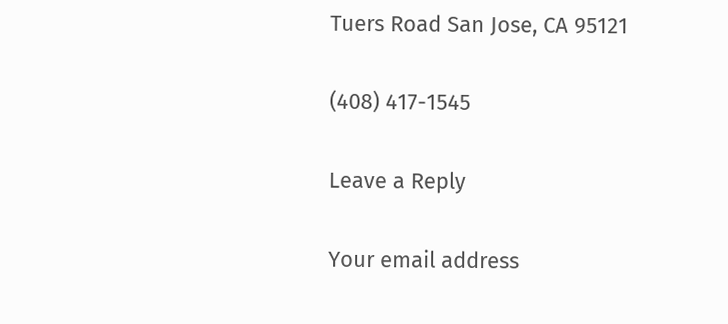Tuers Road San Jose, CA 95121

(408) 417-1545

Leave a Reply

Your email address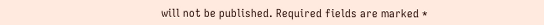will not be published. Required fields are marked *